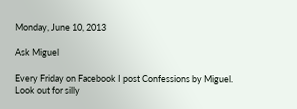Monday, June 10, 2013

Ask Miguel

Every Friday on Facebook I post Confessions by Miguel. Look out for silly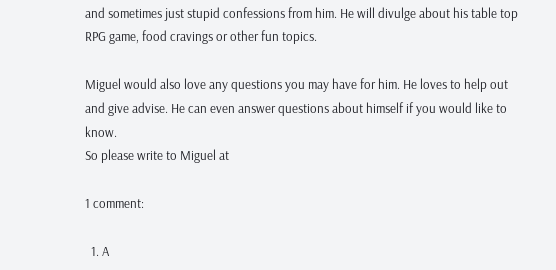and sometimes just stupid confessions from him. He will divulge about his table top RPG game, food cravings or other fun topics.

Miguel would also love any questions you may have for him. He loves to help out and give advise. He can even answer questions about himself if you would like to know.
So please write to Miguel at

1 comment:

  1. A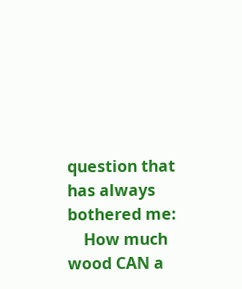question that has always bothered me:
    How much wood CAN a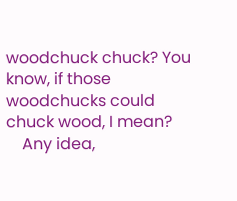woodchuck chuck? You know, if those woodchucks could chuck wood, I mean?
    Any idea,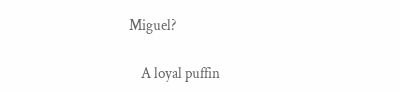Miguel?

    A loyal puffin